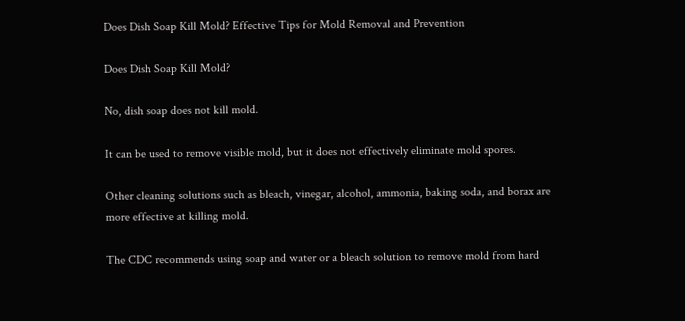Does Dish Soap Kill Mold? Effective Tips for Mold Removal and Prevention

Does Dish Soap Kill Mold?

No, dish soap does not kill mold.

It can be used to remove visible mold, but it does not effectively eliminate mold spores.

Other cleaning solutions such as bleach, vinegar, alcohol, ammonia, baking soda, and borax are more effective at killing mold.

The CDC recommends using soap and water or a bleach solution to remove mold from hard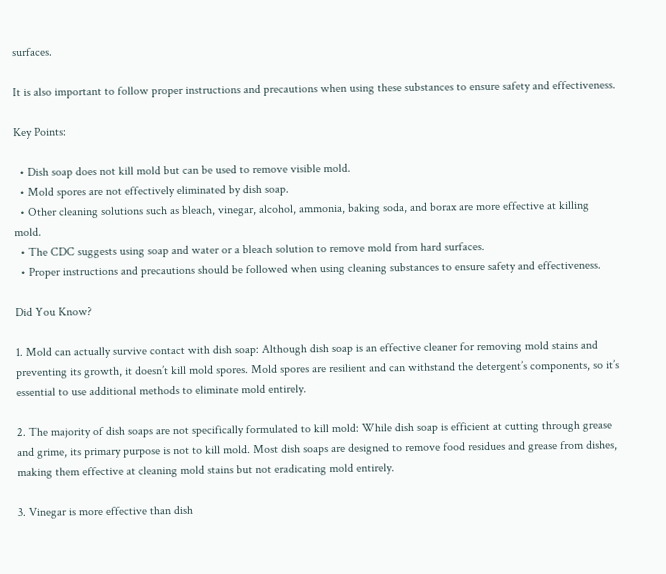surfaces.

It is also important to follow proper instructions and precautions when using these substances to ensure safety and effectiveness.

Key Points:

  • Dish soap does not kill mold but can be used to remove visible mold.
  • Mold spores are not effectively eliminated by dish soap.
  • Other cleaning solutions such as bleach, vinegar, alcohol, ammonia, baking soda, and borax are more effective at killing mold.
  • The CDC suggests using soap and water or a bleach solution to remove mold from hard surfaces.
  • Proper instructions and precautions should be followed when using cleaning substances to ensure safety and effectiveness.

Did You Know?

1. Mold can actually survive contact with dish soap: Although dish soap is an effective cleaner for removing mold stains and preventing its growth, it doesn’t kill mold spores. Mold spores are resilient and can withstand the detergent’s components, so it’s essential to use additional methods to eliminate mold entirely.

2. The majority of dish soaps are not specifically formulated to kill mold: While dish soap is efficient at cutting through grease and grime, its primary purpose is not to kill mold. Most dish soaps are designed to remove food residues and grease from dishes, making them effective at cleaning mold stains but not eradicating mold entirely.

3. Vinegar is more effective than dish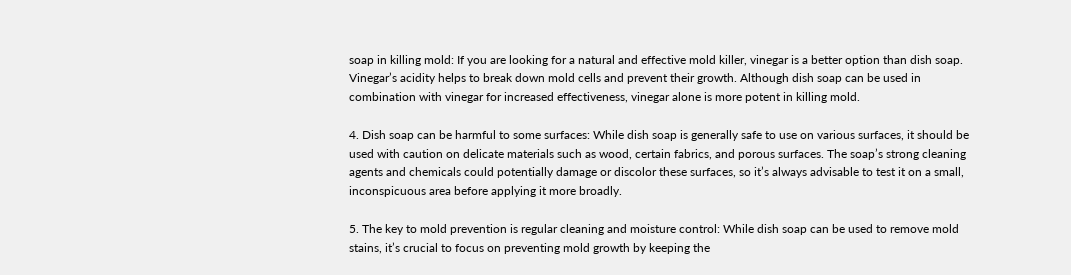soap in killing mold: If you are looking for a natural and effective mold killer, vinegar is a better option than dish soap. Vinegar’s acidity helps to break down mold cells and prevent their growth. Although dish soap can be used in combination with vinegar for increased effectiveness, vinegar alone is more potent in killing mold.

4. Dish soap can be harmful to some surfaces: While dish soap is generally safe to use on various surfaces, it should be used with caution on delicate materials such as wood, certain fabrics, and porous surfaces. The soap’s strong cleaning agents and chemicals could potentially damage or discolor these surfaces, so it’s always advisable to test it on a small, inconspicuous area before applying it more broadly.

5. The key to mold prevention is regular cleaning and moisture control: While dish soap can be used to remove mold stains, it’s crucial to focus on preventing mold growth by keeping the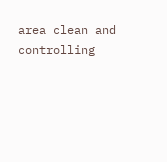area clean and controlling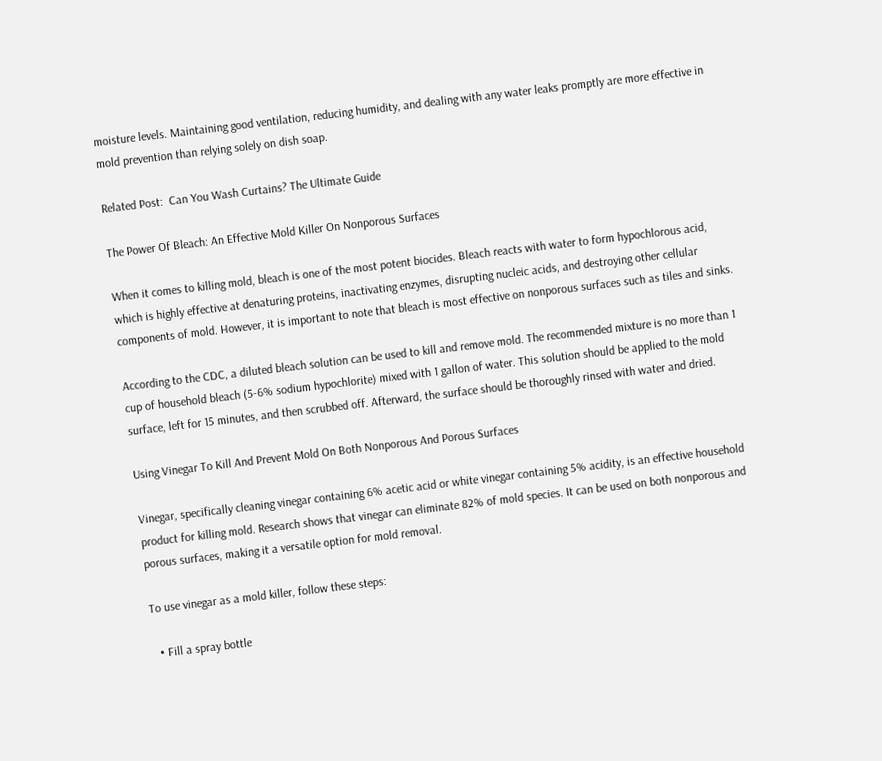moisture levels. Maintaining good ventilation, reducing humidity, and dealing with any water leaks promptly are more effective in mold prevention than relying solely on dish soap.

Related Post:  Can You Wash Curtains? The Ultimate Guide

The Power Of Bleach: An Effective Mold Killer On Nonporous Surfaces

When it comes to killing mold, bleach is one of the most potent biocides. Bleach reacts with water to form hypochlorous acid, which is highly effective at denaturing proteins, inactivating enzymes, disrupting nucleic acids, and destroying other cellular components of mold. However, it is important to note that bleach is most effective on nonporous surfaces such as tiles and sinks.

According to the CDC, a diluted bleach solution can be used to kill and remove mold. The recommended mixture is no more than 1 cup of household bleach (5-6% sodium hypochlorite) mixed with 1 gallon of water. This solution should be applied to the mold surface, left for 15 minutes, and then scrubbed off. Afterward, the surface should be thoroughly rinsed with water and dried.

Using Vinegar To Kill And Prevent Mold On Both Nonporous And Porous Surfaces

Vinegar, specifically cleaning vinegar containing 6% acetic acid or white vinegar containing 5% acidity, is an effective household product for killing mold. Research shows that vinegar can eliminate 82% of mold species. It can be used on both nonporous and porous surfaces, making it a versatile option for mold removal.

To use vinegar as a mold killer, follow these steps:

  • Fill a spray bottle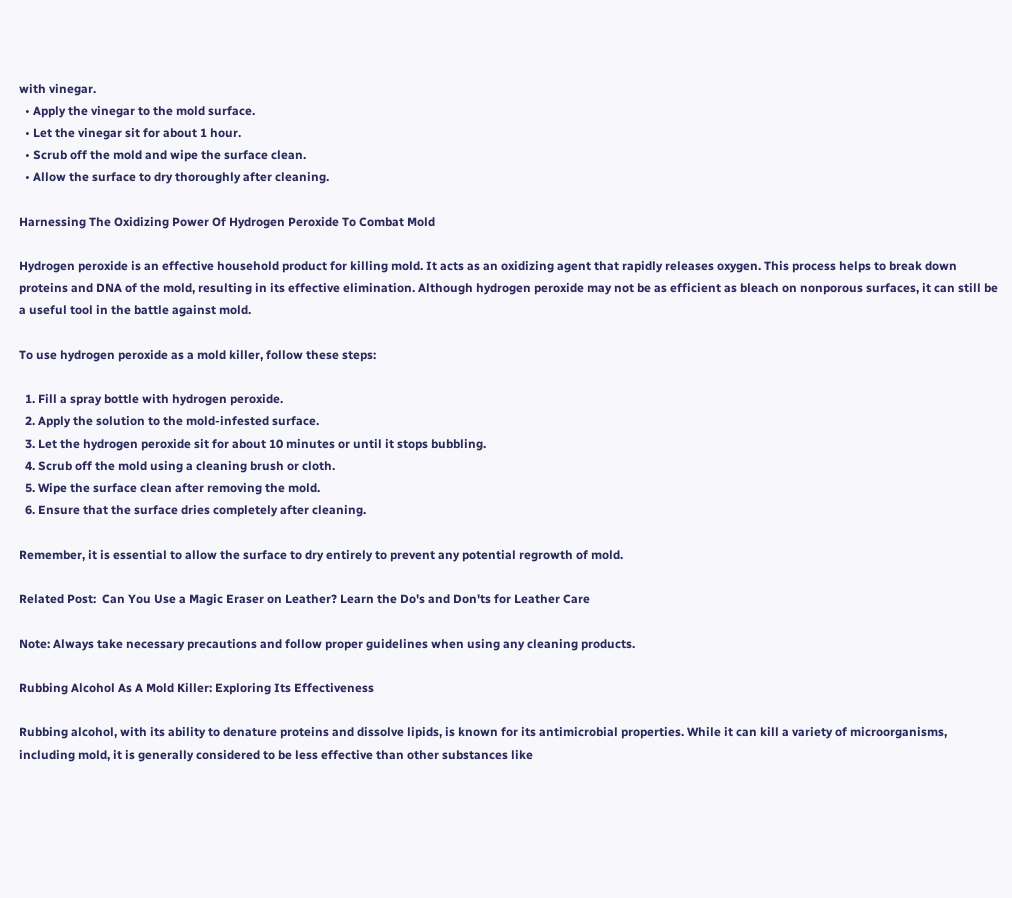with vinegar.
  • Apply the vinegar to the mold surface.
  • Let the vinegar sit for about 1 hour.
  • Scrub off the mold and wipe the surface clean.
  • Allow the surface to dry thoroughly after cleaning.

Harnessing The Oxidizing Power Of Hydrogen Peroxide To Combat Mold

Hydrogen peroxide is an effective household product for killing mold. It acts as an oxidizing agent that rapidly releases oxygen. This process helps to break down proteins and DNA of the mold, resulting in its effective elimination. Although hydrogen peroxide may not be as efficient as bleach on nonporous surfaces, it can still be a useful tool in the battle against mold.

To use hydrogen peroxide as a mold killer, follow these steps:

  1. Fill a spray bottle with hydrogen peroxide.
  2. Apply the solution to the mold-infested surface.
  3. Let the hydrogen peroxide sit for about 10 minutes or until it stops bubbling.
  4. Scrub off the mold using a cleaning brush or cloth.
  5. Wipe the surface clean after removing the mold.
  6. Ensure that the surface dries completely after cleaning.

Remember, it is essential to allow the surface to dry entirely to prevent any potential regrowth of mold.

Related Post:  Can You Use a Magic Eraser on Leather? Learn the Do's and Don'ts for Leather Care

Note: Always take necessary precautions and follow proper guidelines when using any cleaning products.

Rubbing Alcohol As A Mold Killer: Exploring Its Effectiveness

Rubbing alcohol, with its ability to denature proteins and dissolve lipids, is known for its antimicrobial properties. While it can kill a variety of microorganisms, including mold, it is generally considered to be less effective than other substances like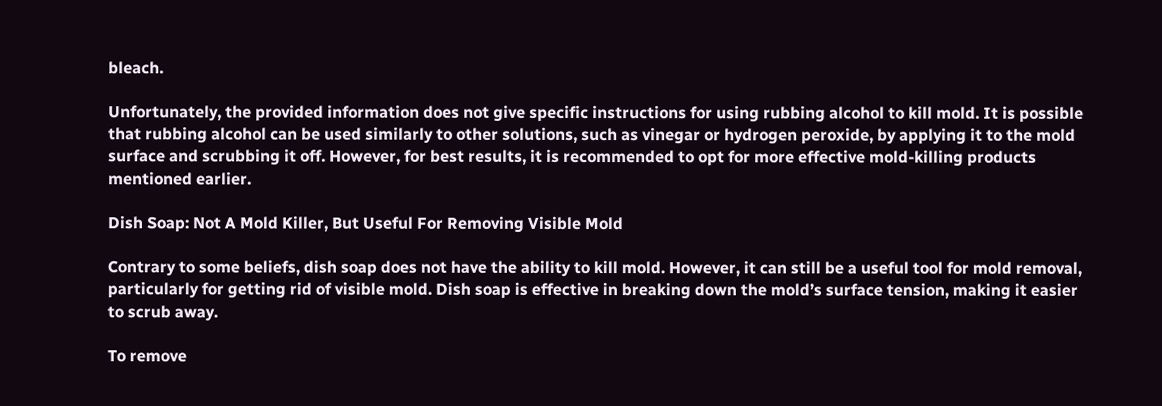bleach.

Unfortunately, the provided information does not give specific instructions for using rubbing alcohol to kill mold. It is possible that rubbing alcohol can be used similarly to other solutions, such as vinegar or hydrogen peroxide, by applying it to the mold surface and scrubbing it off. However, for best results, it is recommended to opt for more effective mold-killing products mentioned earlier.

Dish Soap: Not A Mold Killer, But Useful For Removing Visible Mold

Contrary to some beliefs, dish soap does not have the ability to kill mold. However, it can still be a useful tool for mold removal, particularly for getting rid of visible mold. Dish soap is effective in breaking down the mold’s surface tension, making it easier to scrub away.

To remove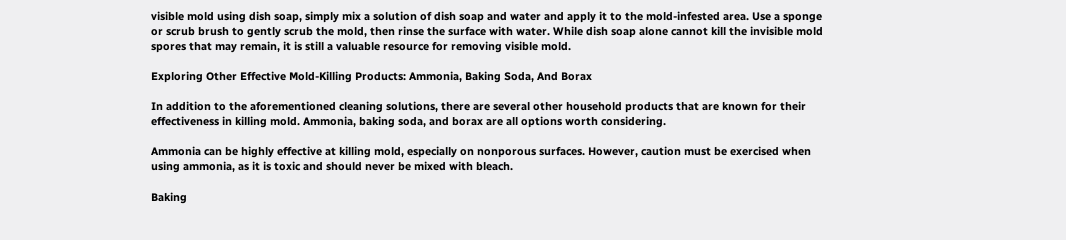visible mold using dish soap, simply mix a solution of dish soap and water and apply it to the mold-infested area. Use a sponge or scrub brush to gently scrub the mold, then rinse the surface with water. While dish soap alone cannot kill the invisible mold spores that may remain, it is still a valuable resource for removing visible mold.

Exploring Other Effective Mold-Killing Products: Ammonia, Baking Soda, And Borax

In addition to the aforementioned cleaning solutions, there are several other household products that are known for their effectiveness in killing mold. Ammonia, baking soda, and borax are all options worth considering.

Ammonia can be highly effective at killing mold, especially on nonporous surfaces. However, caution must be exercised when using ammonia, as it is toxic and should never be mixed with bleach.

Baking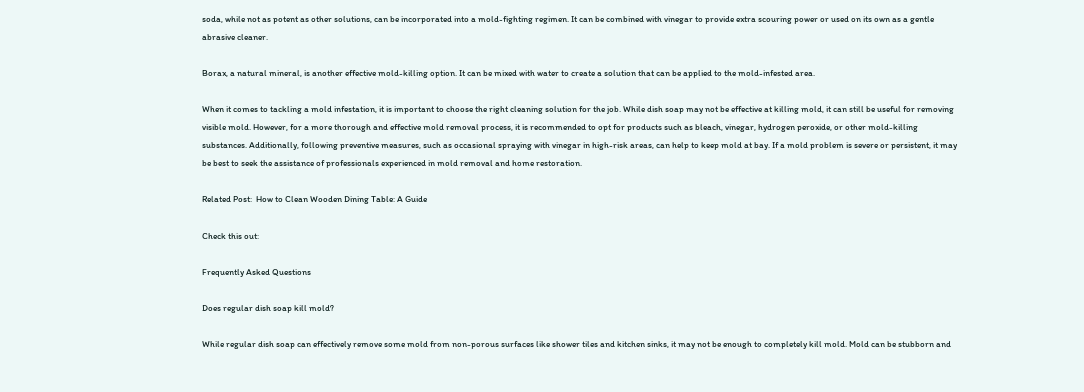soda, while not as potent as other solutions, can be incorporated into a mold-fighting regimen. It can be combined with vinegar to provide extra scouring power or used on its own as a gentle abrasive cleaner.

Borax, a natural mineral, is another effective mold-killing option. It can be mixed with water to create a solution that can be applied to the mold-infested area.

When it comes to tackling a mold infestation, it is important to choose the right cleaning solution for the job. While dish soap may not be effective at killing mold, it can still be useful for removing visible mold. However, for a more thorough and effective mold removal process, it is recommended to opt for products such as bleach, vinegar, hydrogen peroxide, or other mold-killing substances. Additionally, following preventive measures, such as occasional spraying with vinegar in high-risk areas, can help to keep mold at bay. If a mold problem is severe or persistent, it may be best to seek the assistance of professionals experienced in mold removal and home restoration.

Related Post:  How to Clean Wooden Dining Table: A Guide

Check this out:

Frequently Asked Questions

Does regular dish soap kill mold?

While regular dish soap can effectively remove some mold from non-porous surfaces like shower tiles and kitchen sinks, it may not be enough to completely kill mold. Mold can be stubborn and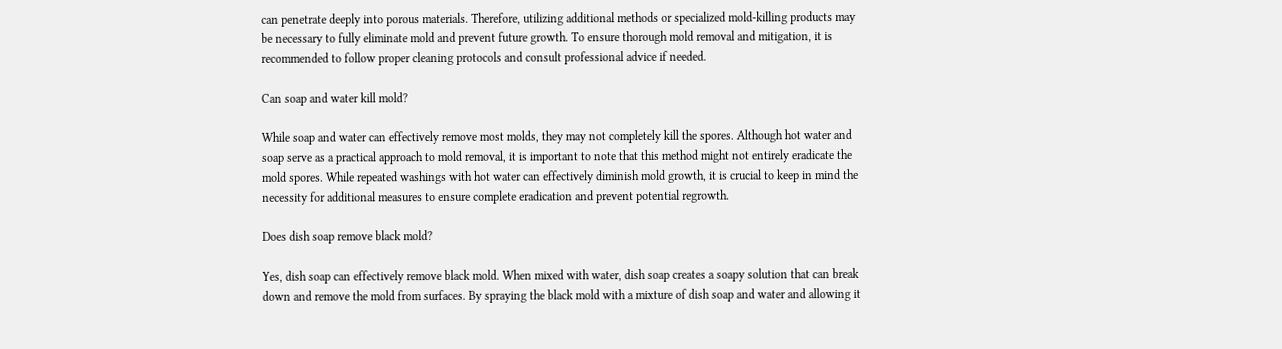can penetrate deeply into porous materials. Therefore, utilizing additional methods or specialized mold-killing products may be necessary to fully eliminate mold and prevent future growth. To ensure thorough mold removal and mitigation, it is recommended to follow proper cleaning protocols and consult professional advice if needed.

Can soap and water kill mold?

While soap and water can effectively remove most molds, they may not completely kill the spores. Although hot water and soap serve as a practical approach to mold removal, it is important to note that this method might not entirely eradicate the mold spores. While repeated washings with hot water can effectively diminish mold growth, it is crucial to keep in mind the necessity for additional measures to ensure complete eradication and prevent potential regrowth.

Does dish soap remove black mold?

Yes, dish soap can effectively remove black mold. When mixed with water, dish soap creates a soapy solution that can break down and remove the mold from surfaces. By spraying the black mold with a mixture of dish soap and water and allowing it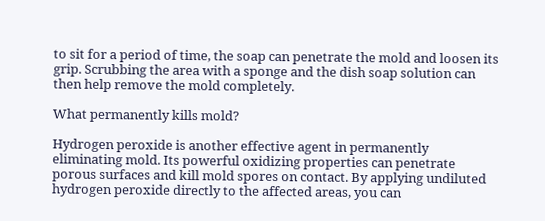to sit for a period of time, the soap can penetrate the mold and loosen its grip. Scrubbing the area with a sponge and the dish soap solution can then help remove the mold completely.

What permanently kills mold?

Hydrogen peroxide is another effective agent in permanently eliminating mold. Its powerful oxidizing properties can penetrate porous surfaces and kill mold spores on contact. By applying undiluted hydrogen peroxide directly to the affected areas, you can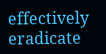effectively eradicate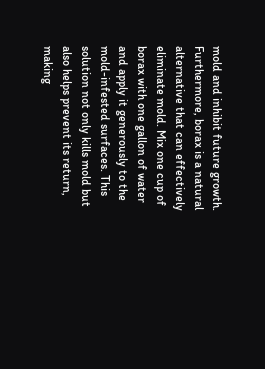mold and inhibit future growth. Furthermore, borax is a natural alternative that can effectively eliminate mold. Mix one cup of borax with one gallon of water and apply it generously to the mold-infested surfaces. This solution not only kills mold but also helps prevent its return, making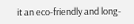it an eco-friendly and long-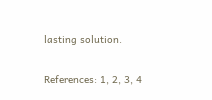lasting solution.

References: 1, 2, 3, 4